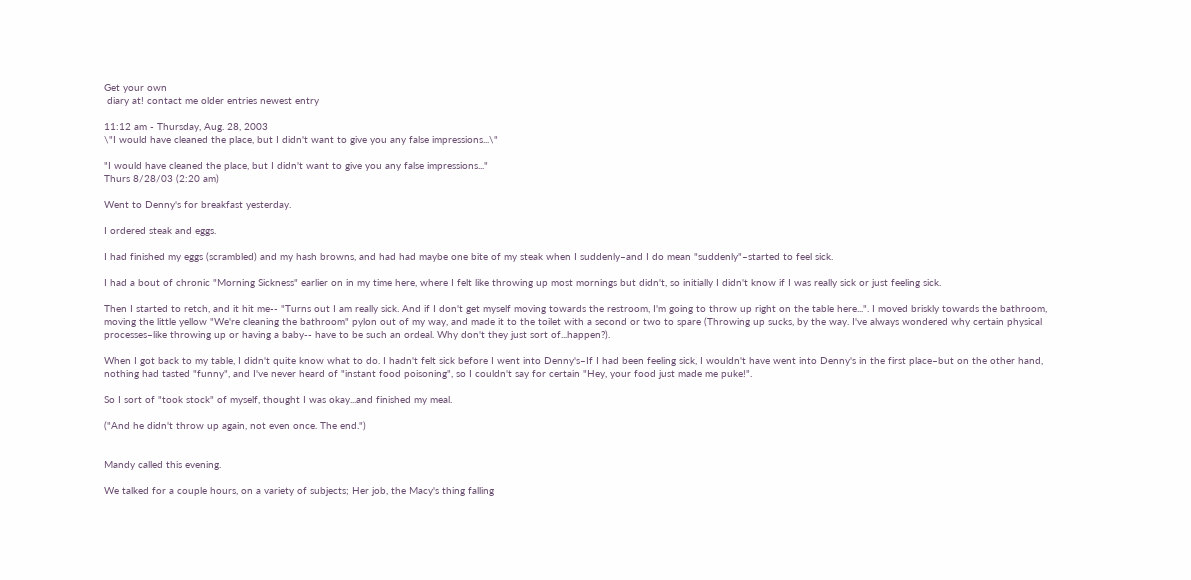Get your own
 diary at! contact me older entries newest entry

11:12 am - Thursday, Aug. 28, 2003
\"I would have cleaned the place, but I didn't want to give you any false impressions...\"

"I would have cleaned the place, but I didn't want to give you any false impressions..."
Thurs 8/28/03 (2:20 am)

Went to Denny's for breakfast yesterday.

I ordered steak and eggs.

I had finished my eggs (scrambled) and my hash browns, and had had maybe one bite of my steak when I suddenly–and I do mean "suddenly"–started to feel sick.

I had a bout of chronic "Morning Sickness" earlier on in my time here, where I felt like throwing up most mornings but didn't, so initially I didn't know if I was really sick or just feeling sick.

Then I started to retch, and it hit me-- "Turns out I am really sick. And if I don't get myself moving towards the restroom, I'm going to throw up right on the table here...". I moved briskly towards the bathroom, moving the little yellow "We're cleaning the bathroom" pylon out of my way, and made it to the toilet with a second or two to spare (Throwing up sucks, by the way. I've always wondered why certain physical processes–like throwing up or having a baby-- have to be such an ordeal. Why don't they just sort of...happen?).

When I got back to my table, I didn't quite know what to do. I hadn't felt sick before I went into Denny's–If I had been feeling sick, I wouldn't have went into Denny's in the first place–but on the other hand, nothing had tasted "funny", and I've never heard of "instant food poisoning", so I couldn't say for certain "Hey, your food just made me puke!".

So I sort of "took stock" of myself, thought I was okay...and finished my meal.

("And he didn't throw up again, not even once. The end.")


Mandy called this evening.

We talked for a couple hours, on a variety of subjects; Her job, the Macy's thing falling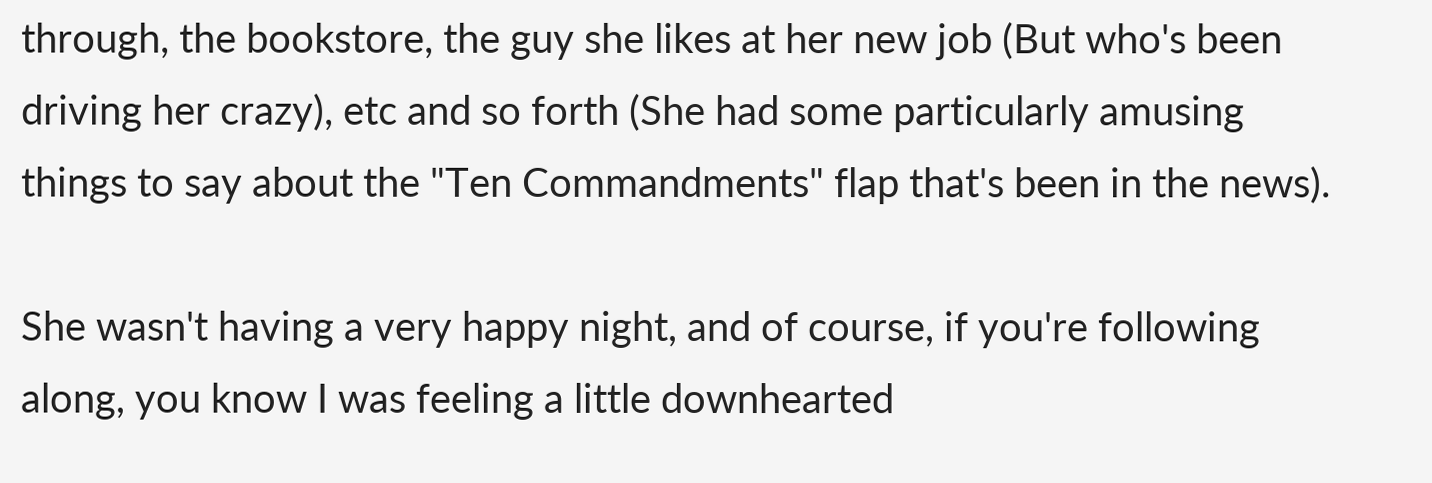through, the bookstore, the guy she likes at her new job (But who's been driving her crazy), etc and so forth (She had some particularly amusing things to say about the "Ten Commandments" flap that's been in the news).

She wasn't having a very happy night, and of course, if you're following along, you know I was feeling a little downhearted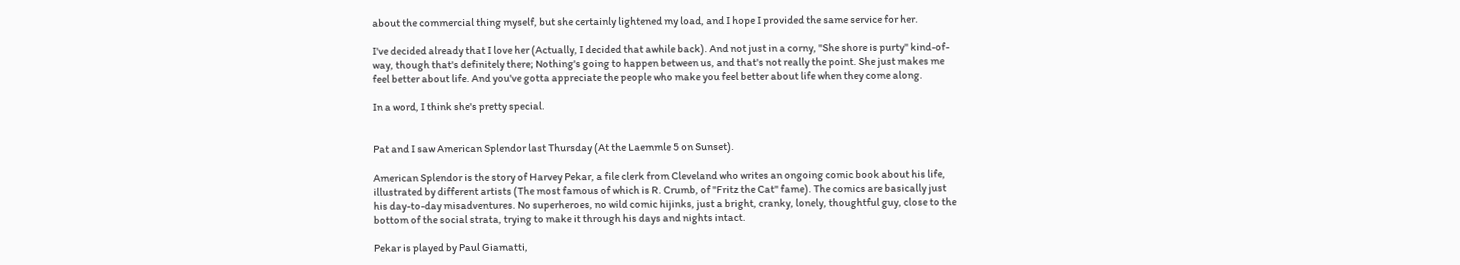about the commercial thing myself, but she certainly lightened my load, and I hope I provided the same service for her.

I've decided already that I love her (Actually, I decided that awhile back). And not just in a corny, "She shore is purty" kind-of-way, though that's definitely there; Nothing's going to happen between us, and that's not really the point. She just makes me feel better about life. And you've gotta appreciate the people who make you feel better about life when they come along.

In a word, I think she's pretty special.


Pat and I saw American Splendor last Thursday (At the Laemmle 5 on Sunset).

American Splendor is the story of Harvey Pekar, a file clerk from Cleveland who writes an ongoing comic book about his life, illustrated by different artists (The most famous of which is R. Crumb, of "Fritz the Cat" fame). The comics are basically just his day-to-day misadventures. No superheroes, no wild comic hijinks, just a bright, cranky, lonely, thoughtful guy, close to the bottom of the social strata, trying to make it through his days and nights intact.

Pekar is played by Paul Giamatti,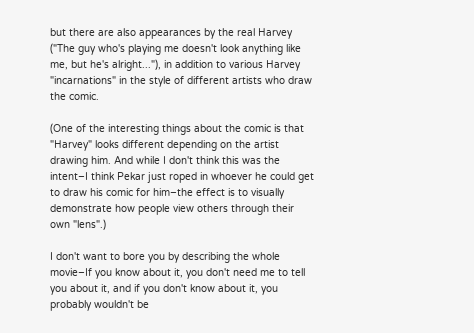but there are also appearances by the real Harvey ("The guy who's playing me doesn't look anything like me, but he's alright..."), in addition to various Harvey "incarnations" in the style of different artists who draw the comic.

(One of the interesting things about the comic is that "Harvey" looks different depending on the artist drawing him. And while I don't think this was the intent–I think Pekar just roped in whoever he could get to draw his comic for him–the effect is to visually demonstrate how people view others through their own "lens".)

I don't want to bore you by describing the whole movie–If you know about it, you don't need me to tell you about it, and if you don't know about it, you probably wouldn't be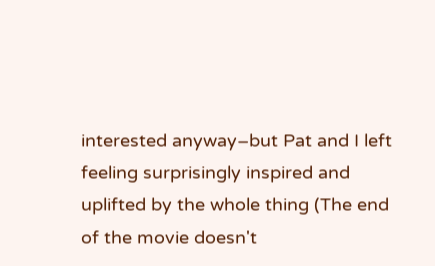interested anyway–but Pat and I left feeling surprisingly inspired and uplifted by the whole thing (The end of the movie doesn't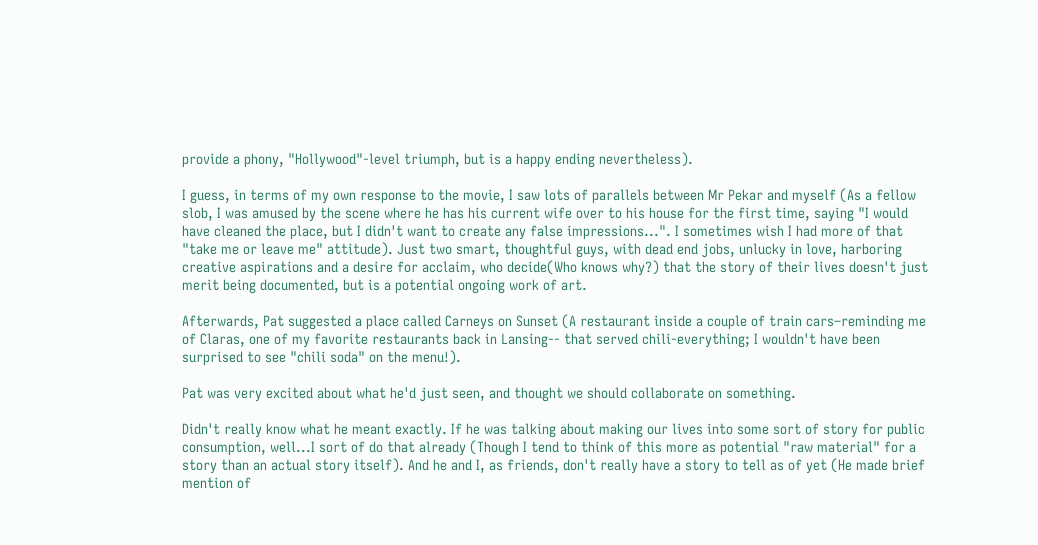provide a phony, "Hollywood"-level triumph, but is a happy ending nevertheless).

I guess, in terms of my own response to the movie, I saw lots of parallels between Mr Pekar and myself (As a fellow slob, I was amused by the scene where he has his current wife over to his house for the first time, saying "I would have cleaned the place, but I didn't want to create any false impressions...". I sometimes wish I had more of that "take me or leave me" attitude). Just two smart, thoughtful guys, with dead end jobs, unlucky in love, harboring creative aspirations and a desire for acclaim, who decide(Who knows why?) that the story of their lives doesn't just merit being documented, but is a potential ongoing work of art.

Afterwards, Pat suggested a place called Carneys on Sunset (A restaurant inside a couple of train cars–reminding me of Claras, one of my favorite restaurants back in Lansing-- that served chili-everything; I wouldn't have been surprised to see "chili soda" on the menu!).

Pat was very excited about what he'd just seen, and thought we should collaborate on something.

Didn't really know what he meant exactly. If he was talking about making our lives into some sort of story for public consumption, well...I sort of do that already (Though I tend to think of this more as potential "raw material" for a story than an actual story itself). And he and I, as friends, don't really have a story to tell as of yet (He made brief mention of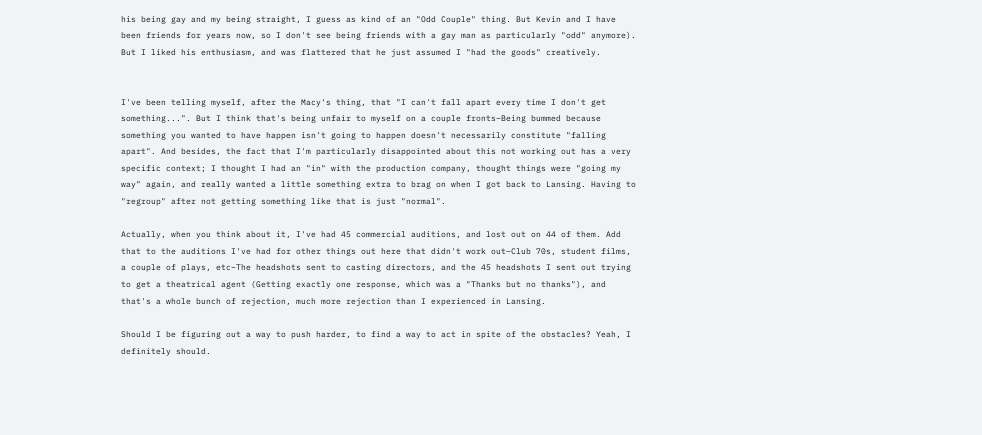his being gay and my being straight, I guess as kind of an "Odd Couple" thing. But Kevin and I have been friends for years now, so I don't see being friends with a gay man as particularly "odd" anymore). But I liked his enthusiasm, and was flattered that he just assumed I "had the goods" creatively.


I've been telling myself, after the Macy's thing, that "I can't fall apart every time I don't get something...". But I think that's being unfair to myself on a couple fronts–Being bummed because something you wanted to have happen isn't going to happen doesn't necessarily constitute "falling apart". And besides, the fact that I'm particularly disappointed about this not working out has a very specific context; I thought I had an "in" with the production company, thought things were "going my way" again, and really wanted a little something extra to brag on when I got back to Lansing. Having to "regroup" after not getting something like that is just "normal".

Actually, when you think about it, I've had 45 commercial auditions, and lost out on 44 of them. Add that to the auditions I've had for other things out here that didn't work out–Club 70s, student films, a couple of plays, etc–The headshots sent to casting directors, and the 45 headshots I sent out trying to get a theatrical agent (Getting exactly one response, which was a "Thanks but no thanks"), and that's a whole bunch of rejection, much more rejection than I experienced in Lansing.

Should I be figuring out a way to push harder, to find a way to act in spite of the obstacles? Yeah, I definitely should.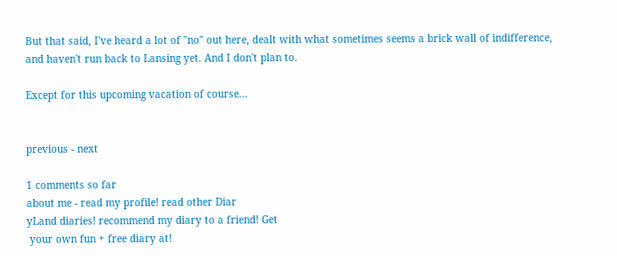But that said, I've heard a lot of "no" out here, dealt with what sometimes seems a brick wall of indifference, and haven't run back to Lansing yet. And I don't plan to.

Except for this upcoming vacation of course...


previous - next

1 comments so far
about me - read my profile! read other Diar
yLand diaries! recommend my diary to a friend! Get
 your own fun + free diary at!